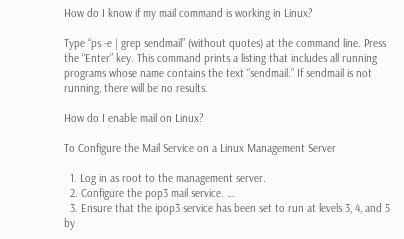How do I know if my mail command is working in Linux?

Type “ps -e | grep sendmail” (without quotes) at the command line. Press the “Enter” key. This command prints a listing that includes all running programs whose name contains the text “sendmail.” If sendmail is not running, there will be no results.

How do I enable mail on Linux?

To Configure the Mail Service on a Linux Management Server

  1. Log in as root to the management server.
  2. Configure the pop3 mail service. …
  3. Ensure that the ipop3 service has been set to run at levels 3, 4, and 5 by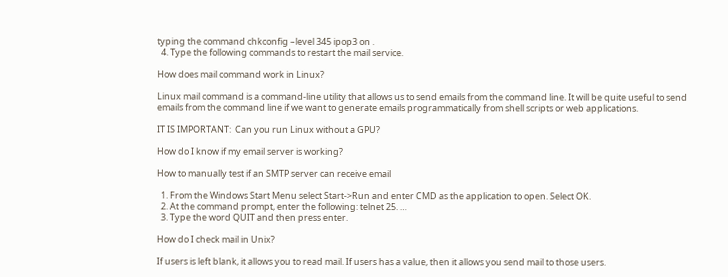typing the command chkconfig –level 345 ipop3 on .
  4. Type the following commands to restart the mail service.

How does mail command work in Linux?

Linux mail command is a command-line utility that allows us to send emails from the command line. It will be quite useful to send emails from the command line if we want to generate emails programmatically from shell scripts or web applications.

IT IS IMPORTANT:  Can you run Linux without a GPU?

How do I know if my email server is working?

How to manually test if an SMTP server can receive email

  1. From the Windows Start Menu select Start->Run and enter CMD as the application to open. Select OK.
  2. At the command prompt, enter the following: telnet 25. …
  3. Type the word QUIT and then press enter.

How do I check mail in Unix?

If users is left blank, it allows you to read mail. If users has a value, then it allows you send mail to those users.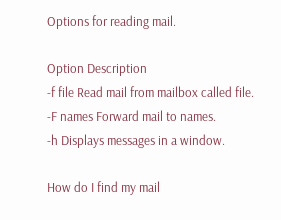Options for reading mail.

Option Description
-f file Read mail from mailbox called file.
-F names Forward mail to names.
-h Displays messages in a window.

How do I find my mail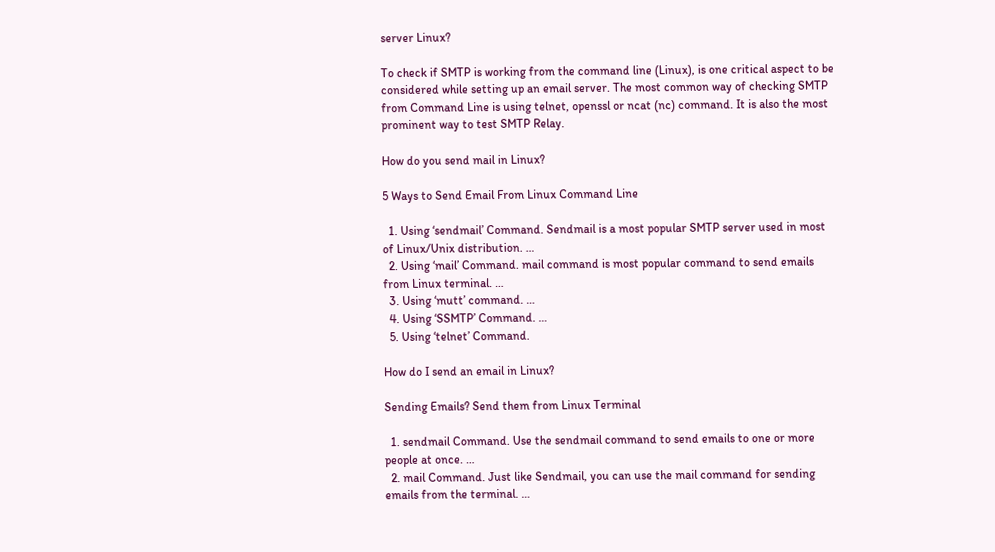server Linux?

To check if SMTP is working from the command line (Linux), is one critical aspect to be considered while setting up an email server. The most common way of checking SMTP from Command Line is using telnet, openssl or ncat (nc) command. It is also the most prominent way to test SMTP Relay.

How do you send mail in Linux?

5 Ways to Send Email From Linux Command Line

  1. Using ‘sendmail’ Command. Sendmail is a most popular SMTP server used in most of Linux/Unix distribution. …
  2. Using ‘mail’ Command. mail command is most popular command to send emails from Linux terminal. …
  3. Using ‘mutt’ command. …
  4. Using ‘SSMTP’ Command. …
  5. Using ‘telnet’ Command.

How do I send an email in Linux?

Sending Emails? Send them from Linux Terminal

  1. sendmail Command. Use the sendmail command to send emails to one or more people at once. …
  2. mail Command. Just like Sendmail, you can use the mail command for sending emails from the terminal. …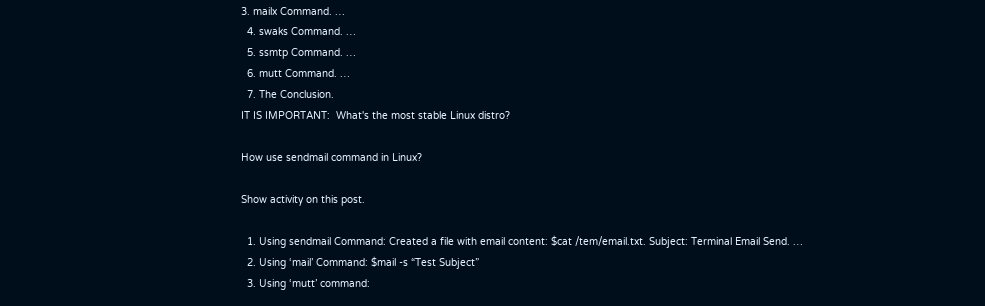3. mailx Command. …
  4. swaks Command. …
  5. ssmtp Command. …
  6. mutt Command. …
  7. The Conclusion.
IT IS IMPORTANT:  What's the most stable Linux distro?

How use sendmail command in Linux?

Show activity on this post.

  1. Using sendmail Command: Created a file with email content: $cat /tem/email.txt. Subject: Terminal Email Send. …
  2. Using ‘mail’ Command: $mail -s “Test Subject”
  3. Using ‘mutt’ command: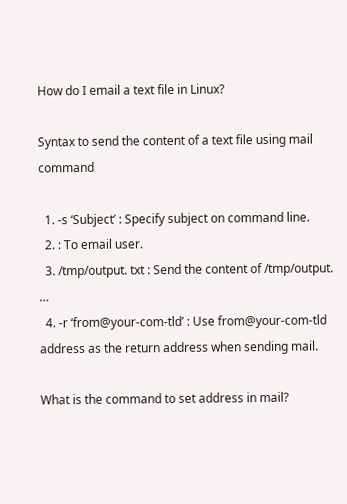How do I email a text file in Linux?

Syntax to send the content of a text file using mail command

  1. -s ‘Subject’ : Specify subject on command line.
  2. : To email user.
  3. /tmp/output. txt : Send the content of /tmp/output. …
  4. -r ‘from@your-com-tld’ : Use from@your-com-tld address as the return address when sending mail.

What is the command to set address in mail?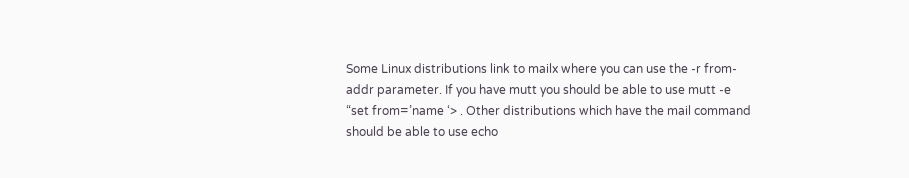Some Linux distributions link to mailx where you can use the -r from-addr parameter. If you have mutt you should be able to use mutt -e “set from=’name ‘> . Other distributions which have the mail command should be able to use echo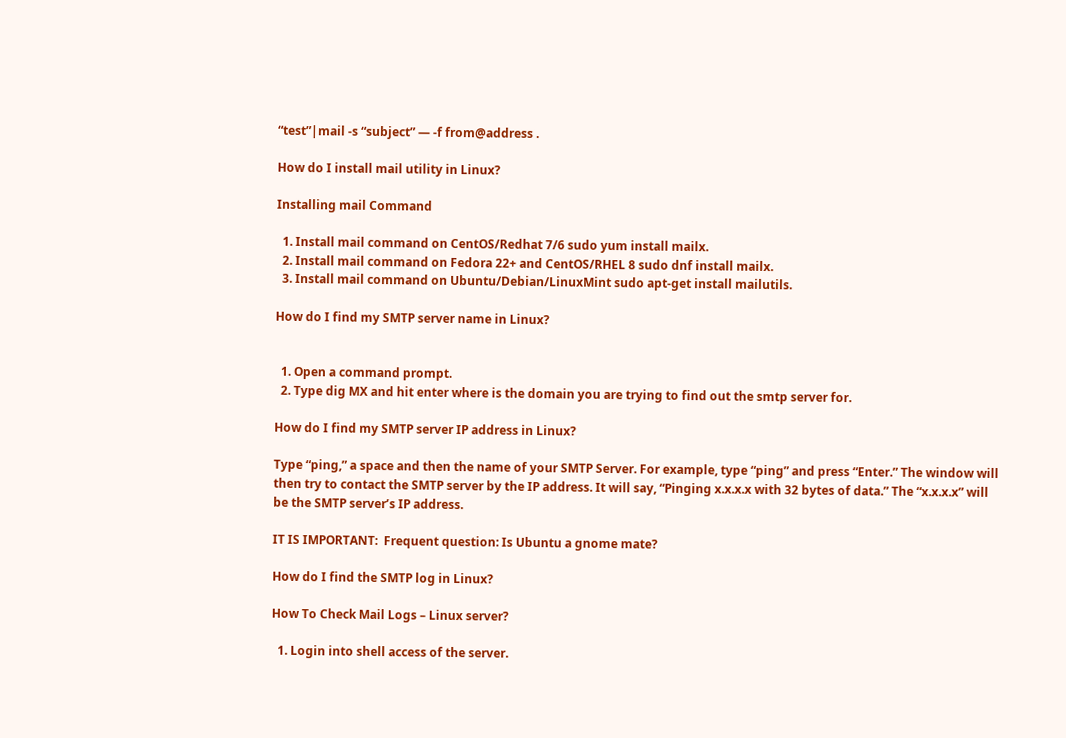“test”|mail -s “subject” — -f from@address .

How do I install mail utility in Linux?

Installing mail Command

  1. Install mail command on CentOS/Redhat 7/6 sudo yum install mailx.
  2. Install mail command on Fedora 22+ and CentOS/RHEL 8 sudo dnf install mailx.
  3. Install mail command on Ubuntu/Debian/LinuxMint sudo apt-get install mailutils.

How do I find my SMTP server name in Linux?


  1. Open a command prompt.
  2. Type dig MX and hit enter where is the domain you are trying to find out the smtp server for.

How do I find my SMTP server IP address in Linux?

Type “ping,” a space and then the name of your SMTP Server. For example, type “ping” and press “Enter.” The window will then try to contact the SMTP server by the IP address. It will say, “Pinging x.x.x.x with 32 bytes of data.” The “x.x.x.x” will be the SMTP server’s IP address.

IT IS IMPORTANT:  Frequent question: Is Ubuntu a gnome mate?

How do I find the SMTP log in Linux?

How To Check Mail Logs – Linux server?

  1. Login into shell access of the server.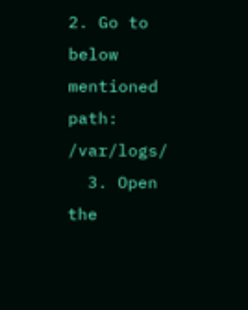2. Go to below mentioned path: /var/logs/
  3. Open the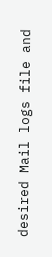desired Mail logs file and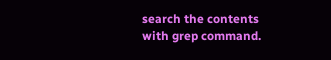search the contents with grep command.